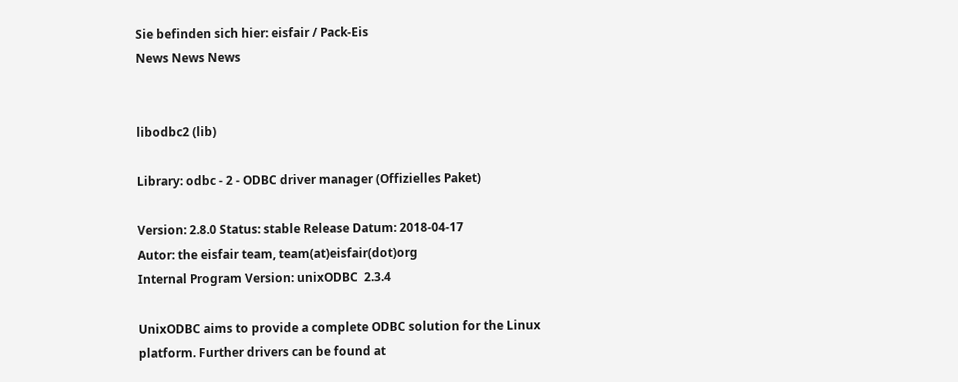Sie befinden sich hier: eisfair / Pack-Eis
News News News


libodbc2 (lib)

Library: odbc - 2 - ODBC driver manager (Offizielles Paket)

Version: 2.8.0 Status: stable Release Datum: 2018-04-17
Autor: the eisfair team, team(at)eisfair(dot)org
Internal Program Version: unixODBC  2.3.4

UnixODBC aims to provide a complete ODBC solution for the Linux
platform. Further drivers can be found at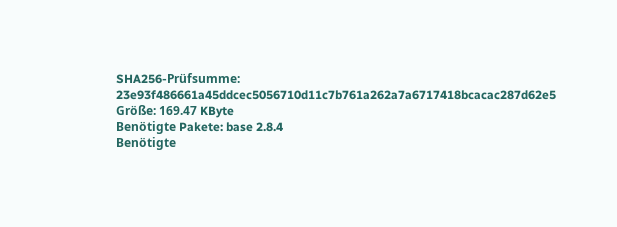SHA256-Prüfsumme: 23e93f486661a45ddcec5056710d11c7b761a262a7a6717418bcacac287d62e5
Größe: 169.47 KByte
Benötigte Pakete: base 2.8.4
Benötigte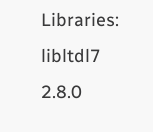Libraries: libltdl7 2.8.0